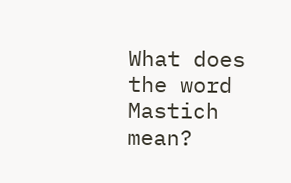What does the word Mastich mean?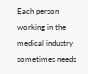Each person working in the medical industry sometimes needs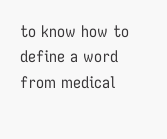to know how to define a word from medical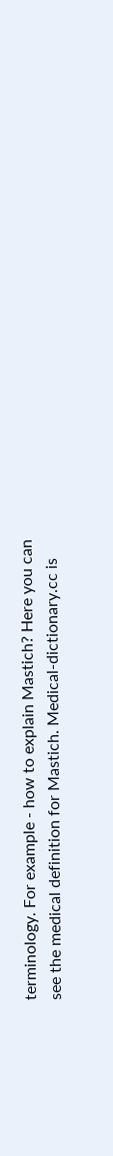terminology. For example - how to explain Mastich? Here you can see the medical definition for Mastich. Medical-dictionary.cc is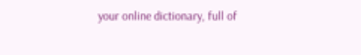your online dictionary, full of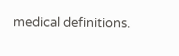medical definitions.